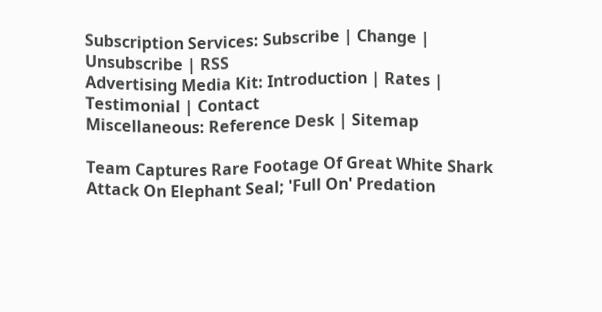Subscription Services: Subscribe | Change | Unsubscribe | RSS
Advertising Media Kit: Introduction | Rates | Testimonial | Contact
Miscellaneous: Reference Desk | Sitemap

Team Captures Rare Footage Of Great White Shark Attack On Elephant Seal; 'Full On' Predation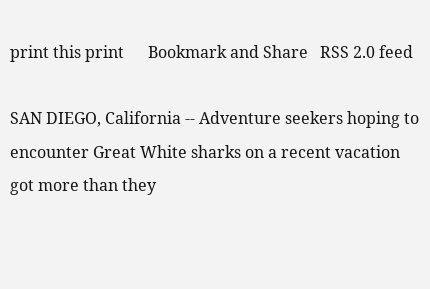print this print      Bookmark and Share   RSS 2.0 feed

SAN DIEGO, California -- Adventure seekers hoping to encounter Great White sharks on a recent vacation got more than they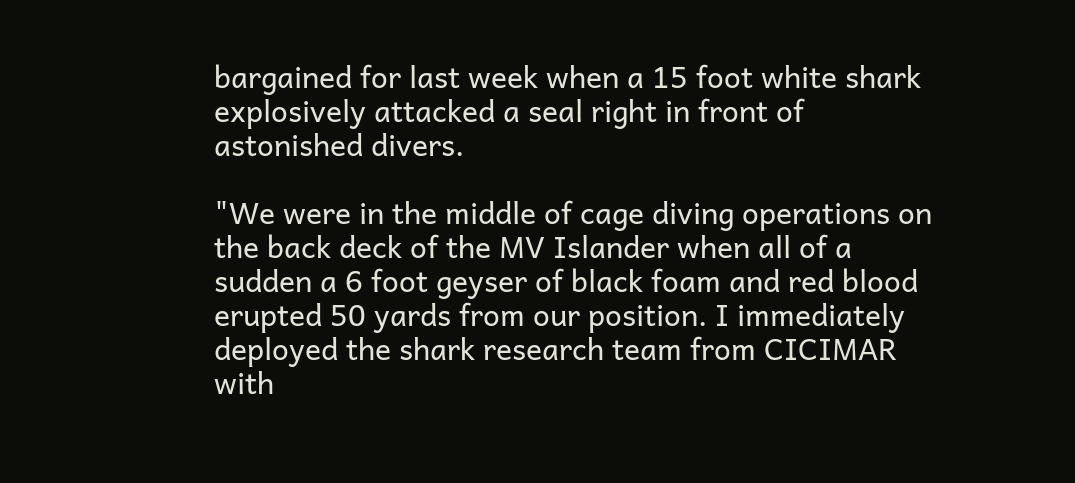bargained for last week when a 15 foot white shark explosively attacked a seal right in front of astonished divers.

"We were in the middle of cage diving operations on the back deck of the MV Islander when all of a sudden a 6 foot geyser of black foam and red blood erupted 50 yards from our position. I immediately deployed the shark research team from CICIMAR with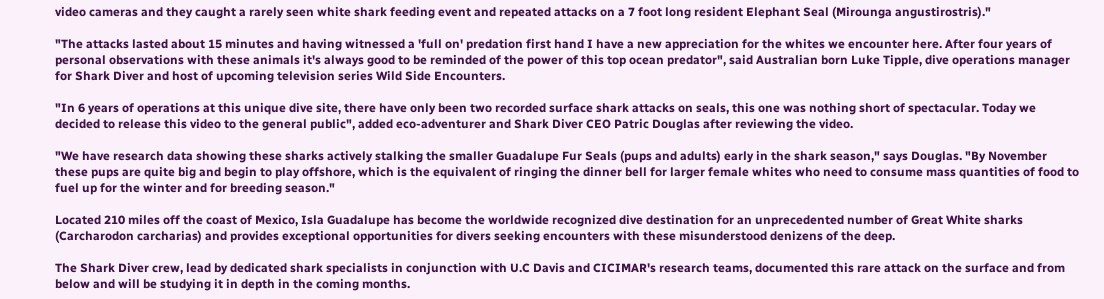video cameras and they caught a rarely seen white shark feeding event and repeated attacks on a 7 foot long resident Elephant Seal (Mirounga angustirostris)."

"The attacks lasted about 15 minutes and having witnessed a 'full on' predation first hand I have a new appreciation for the whites we encounter here. After four years of personal observations with these animals it's always good to be reminded of the power of this top ocean predator", said Australian born Luke Tipple, dive operations manager for Shark Diver and host of upcoming television series Wild Side Encounters.

"In 6 years of operations at this unique dive site, there have only been two recorded surface shark attacks on seals, this one was nothing short of spectacular. Today we decided to release this video to the general public", added eco-adventurer and Shark Diver CEO Patric Douglas after reviewing the video.

"We have research data showing these sharks actively stalking the smaller Guadalupe Fur Seals (pups and adults) early in the shark season," says Douglas. "By November these pups are quite big and begin to play offshore, which is the equivalent of ringing the dinner bell for larger female whites who need to consume mass quantities of food to fuel up for the winter and for breeding season."

Located 210 miles off the coast of Mexico, Isla Guadalupe has become the worldwide recognized dive destination for an unprecedented number of Great White sharks (Carcharodon carcharias) and provides exceptional opportunities for divers seeking encounters with these misunderstood denizens of the deep.

The Shark Diver crew, lead by dedicated shark specialists in conjunction with U.C Davis and CICIMAR's research teams, documented this rare attack on the surface and from below and will be studying it in depth in the coming months.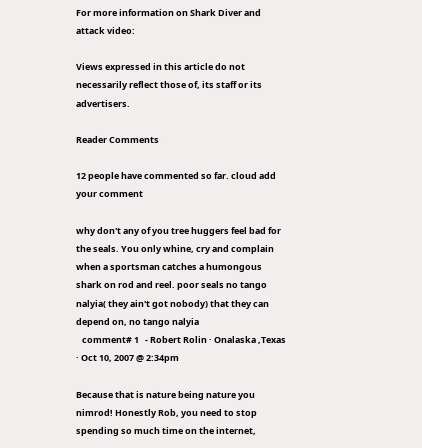For more information on Shark Diver and attack video:

Views expressed in this article do not necessarily reflect those of, its staff or its advertisers.

Reader Comments

12 people have commented so far. cloud add your comment

why don't any of you tree huggers feel bad for the seals. You only whine, cry and complain when a sportsman catches a humongous shark on rod and reel. poor seals no tango nalyia( they ain't got nobody) that they can depend on, no tango nalyia
   comment# 1   - Robert Rolin · Onalaska ,Texas · Oct 10, 2007 @ 2:34pm

Because that is nature being nature you nimrod! Honestly Rob, you need to stop spending so much time on the internet,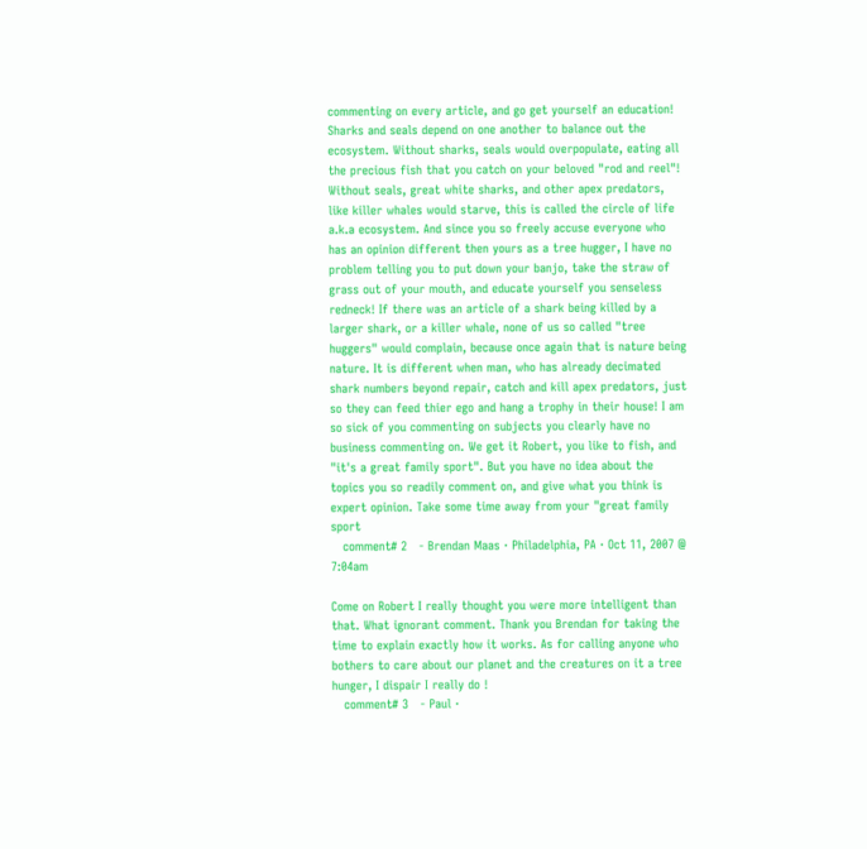commenting on every article, and go get yourself an education! Sharks and seals depend on one another to balance out the ecosystem. Without sharks, seals would overpopulate, eating all the precious fish that you catch on your beloved "rod and reel"! Without seals, great white sharks, and other apex predators, like killer whales would starve, this is called the circle of life a.k.a ecosystem. And since you so freely accuse everyone who has an opinion different then yours as a tree hugger, I have no problem telling you to put down your banjo, take the straw of grass out of your mouth, and educate yourself you senseless redneck! If there was an article of a shark being killed by a larger shark, or a killer whale, none of us so called "tree huggers" would complain, because once again that is nature being nature. It is different when man, who has already decimated shark numbers beyond repair, catch and kill apex predators, just so they can feed thier ego and hang a trophy in their house! I am so sick of you commenting on subjects you clearly have no business commenting on. We get it Robert, you like to fish, and "it's a great family sport". But you have no idea about the topics you so readily comment on, and give what you think is expert opinion. Take some time away from your "great family sport
   comment# 2   - Brendan Maas · Philadelphia, PA · Oct 11, 2007 @ 7:04am

Come on Robert I really thought you were more intelligent than that. What ignorant comment. Thank you Brendan for taking the time to explain exactly how it works. As for calling anyone who bothers to care about our planet and the creatures on it a tree hunger, I dispair I really do !
   comment# 3   - Paul ·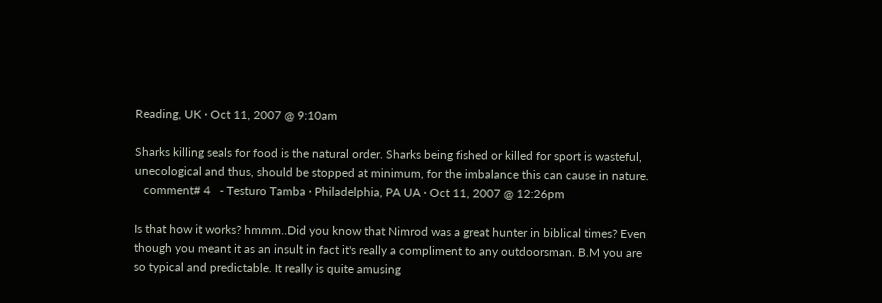Reading, UK · Oct 11, 2007 @ 9:10am

Sharks killing seals for food is the natural order. Sharks being fished or killed for sport is wasteful, unecological and thus, should be stopped at minimum, for the imbalance this can cause in nature.
   comment# 4   - Testuro Tamba · Philadelphia, PA UA · Oct 11, 2007 @ 12:26pm

Is that how it works? hmmm..Did you know that Nimrod was a great hunter in biblical times? Even though you meant it as an insult in fact it's really a compliment to any outdoorsman. B.M you are so typical and predictable. It really is quite amusing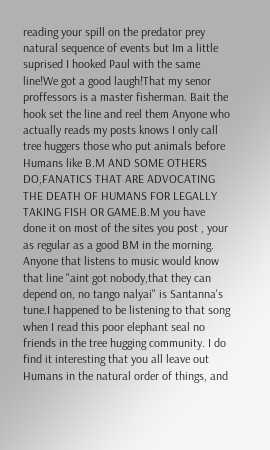reading your spill on the predator prey natural sequence of events but Im a little suprised I hooked Paul with the same line!We got a good laugh!That my senor proffessors is a master fisherman. Bait the hook set the line and reel them Anyone who actually reads my posts knows I only call tree huggers those who put animals before Humans like B.M AND SOME OTHERS DO,FANATICS THAT ARE ADVOCATING THE DEATH OF HUMANS FOR LEGALLY TAKING FISH OR GAME.B.M you have done it on most of the sites you post , your as regular as a good BM in the morning. Anyone that listens to music would know that line "aint got nobody,that they can depend on, no tango nalyai" is Santanna's tune.I happened to be listening to that song when I read this poor elephant seal no friends in the tree hugging community. I do find it interesting that you all leave out Humans in the natural order of things, and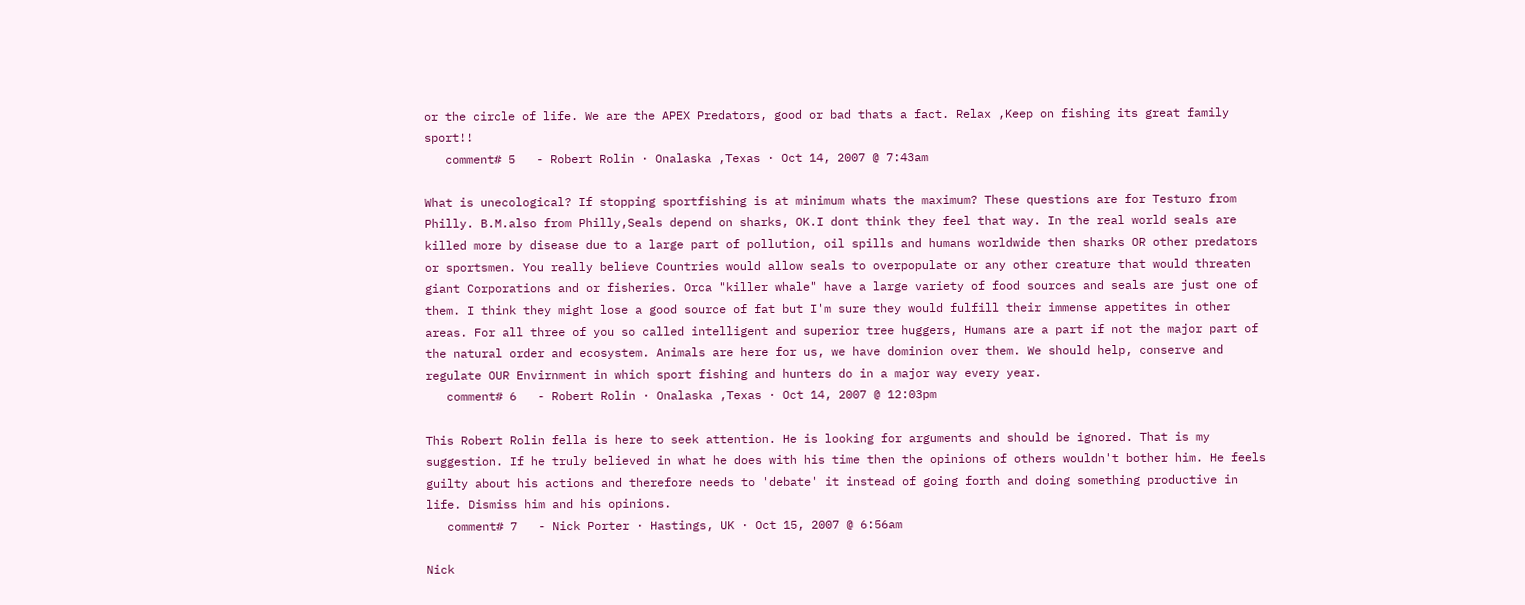or the circle of life. We are the APEX Predators, good or bad thats a fact. Relax ,Keep on fishing its great family sport!!
   comment# 5   - Robert Rolin · Onalaska ,Texas · Oct 14, 2007 @ 7:43am

What is unecological? If stopping sportfishing is at minimum whats the maximum? These questions are for Testuro from Philly. B.M.also from Philly,Seals depend on sharks, OK.I dont think they feel that way. In the real world seals are killed more by disease due to a large part of pollution, oil spills and humans worldwide then sharks OR other predators or sportsmen. You really believe Countries would allow seals to overpopulate or any other creature that would threaten giant Corporations and or fisheries. Orca "killer whale" have a large variety of food sources and seals are just one of them. I think they might lose a good source of fat but I'm sure they would fulfill their immense appetites in other areas. For all three of you so called intelligent and superior tree huggers, Humans are a part if not the major part of the natural order and ecosystem. Animals are here for us, we have dominion over them. We should help, conserve and regulate OUR Envirnment in which sport fishing and hunters do in a major way every year.
   comment# 6   - Robert Rolin · Onalaska ,Texas · Oct 14, 2007 @ 12:03pm

This Robert Rolin fella is here to seek attention. He is looking for arguments and should be ignored. That is my suggestion. If he truly believed in what he does with his time then the opinions of others wouldn't bother him. He feels guilty about his actions and therefore needs to 'debate' it instead of going forth and doing something productive in life. Dismiss him and his opinions.
   comment# 7   - Nick Porter · Hastings, UK · Oct 15, 2007 @ 6:56am

Nick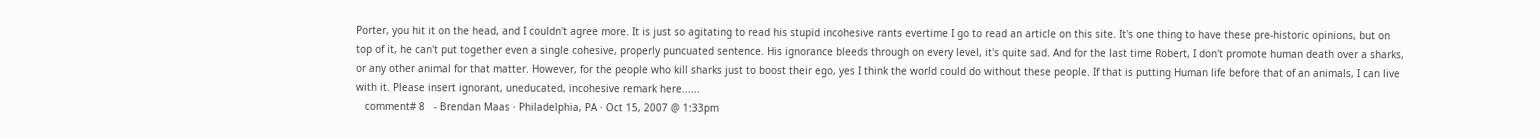Porter, you hit it on the head, and I couldn't agree more. It is just so agitating to read his stupid incohesive rants evertime I go to read an article on this site. It's one thing to have these pre-historic opinions, but on top of it, he can't put together even a single cohesive, properly puncuated sentence. His ignorance bleeds through on every level, it's quite sad. And for the last time Robert, I don't promote human death over a sharks, or any other animal for that matter. However, for the people who kill sharks just to boost their ego, yes I think the world could do without these people. If that is putting Human life before that of an animals, I can live with it. Please insert ignorant, uneducated, incohesive remark here......
   comment# 8   - Brendan Maas · Philadelphia, PA · Oct 15, 2007 @ 1:33pm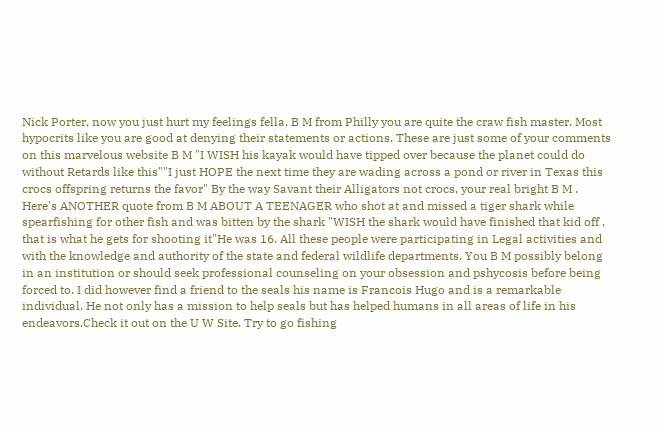Nick Porter, now you just hurt my feelings fella. B M from Philly you are quite the craw fish master. Most hypocrits like you are good at denying their statements or actions. These are just some of your comments on this marvelous website B M "I WISH his kayak would have tipped over because the planet could do without Retards like this""I just HOPE the next time they are wading across a pond or river in Texas this crocs offspring returns the favor" By the way Savant their Alligators not crocs, your real bright B M . Here's ANOTHER quote from B M ABOUT A TEENAGER who shot at and missed a tiger shark while spearfishing for other fish and was bitten by the shark "WISH the shark would have finished that kid off , that is what he gets for shooting it"He was 16. All these people were participating in Legal activities and with the knowledge and authority of the state and federal wildlife departments. You B M possibly belong in an institution or should seek professional counseling on your obsession and pshycosis before being forced to. I did however find a friend to the seals his name is Francois Hugo and is a remarkable individual. He not only has a mission to help seals but has helped humans in all areas of life in his endeavors.Check it out on the U W Site. Try to go fishing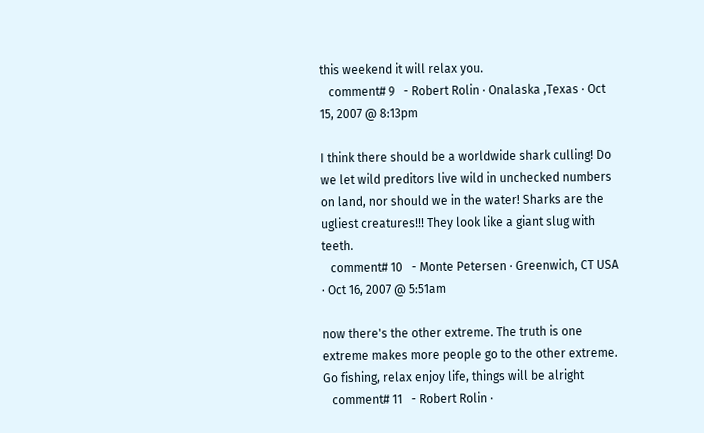this weekend it will relax you.
   comment# 9   - Robert Rolin · Onalaska ,Texas · Oct 15, 2007 @ 8:13pm

I think there should be a worldwide shark culling! Do we let wild preditors live wild in unchecked numbers on land, nor should we in the water! Sharks are the ugliest creatures!!! They look like a giant slug with teeth.
   comment# 10   - Monte Petersen · Greenwich, CT USA · Oct 16, 2007 @ 5:51am

now there's the other extreme. The truth is one extreme makes more people go to the other extreme. Go fishing, relax enjoy life, things will be alright
   comment# 11   - Robert Rolin ·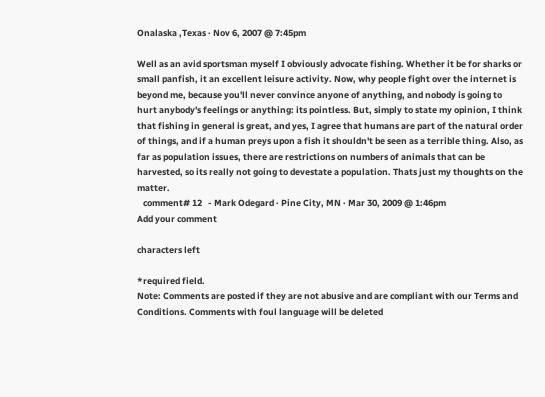Onalaska ,Texas · Nov 6, 2007 @ 7:45pm

Well as an avid sportsman myself I obviously advocate fishing. Whether it be for sharks or small panfish, it an excellent leisure activity. Now, why people fight over the internet is beyond me, because you'll never convince anyone of anything, and nobody is going to hurt anybody's feelings or anything: its pointless. But, simply to state my opinion, I think that fishing in general is great, and yes, I agree that humans are part of the natural order of things, and if a human preys upon a fish it shouldn't be seen as a terrible thing. Also, as far as population issues, there are restrictions on numbers of animals that can be harvested, so its really not going to devestate a population. Thats just my thoughts on the matter.
   comment# 12   - Mark Odegard · Pine City, MN · Mar 30, 2009 @ 1:46pm
Add your comment

characters left

*required field.
Note: Comments are posted if they are not abusive and are compliant with our Terms and Conditions. Comments with foul language will be deleted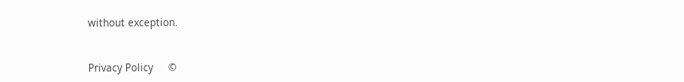without exception.


Privacy Policy     ©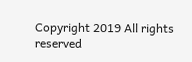Copyright 2019 All rights reserved